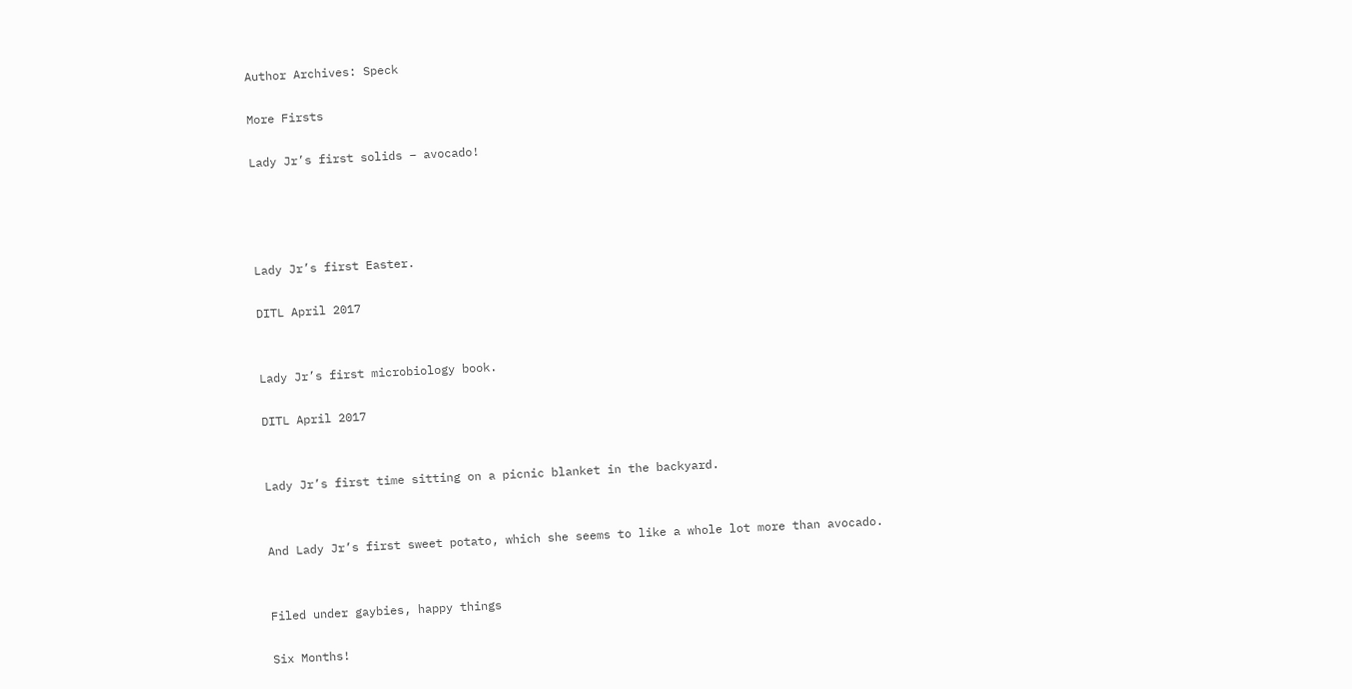Author Archives: Speck

More Firsts

Lady Jr’s first solids – avocado!




Lady Jr’s first Easter.

DITL April 2017


Lady Jr’s first microbiology book.

DITL April 2017


Lady Jr’s first time sitting on a picnic blanket in the backyard.


And Lady Jr’s first sweet potato, which she seems to like a whole lot more than avocado.


Filed under gaybies, happy things

Six Months!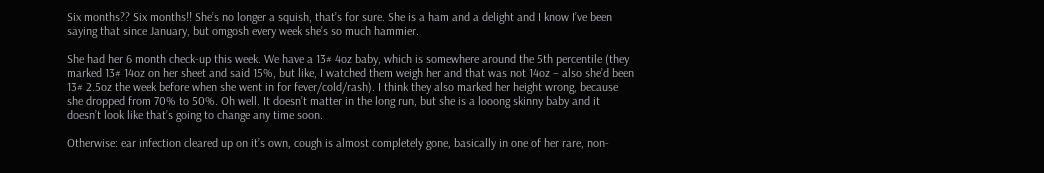Six months?? Six months!! She’s no longer a squish, that’s for sure. She is a ham and a delight and I know I’ve been saying that since January, but omgosh every week she’s so much hammier.

She had her 6 month check-up this week. We have a 13# 4oz baby, which is somewhere around the 5th percentile (they marked 13# 14oz on her sheet and said 15%, but like, I watched them weigh her and that was not 14oz – also she’d been 13# 2.5oz the week before when she went in for fever/cold/rash). I think they also marked her height wrong, because she dropped from 70% to 50%. Oh well. It doesn’t matter in the long run, but she is a looong skinny baby and it doesn’t look like that’s going to change any time soon.

Otherwise: ear infection cleared up on it’s own, cough is almost completely gone, basically in one of her rare, non-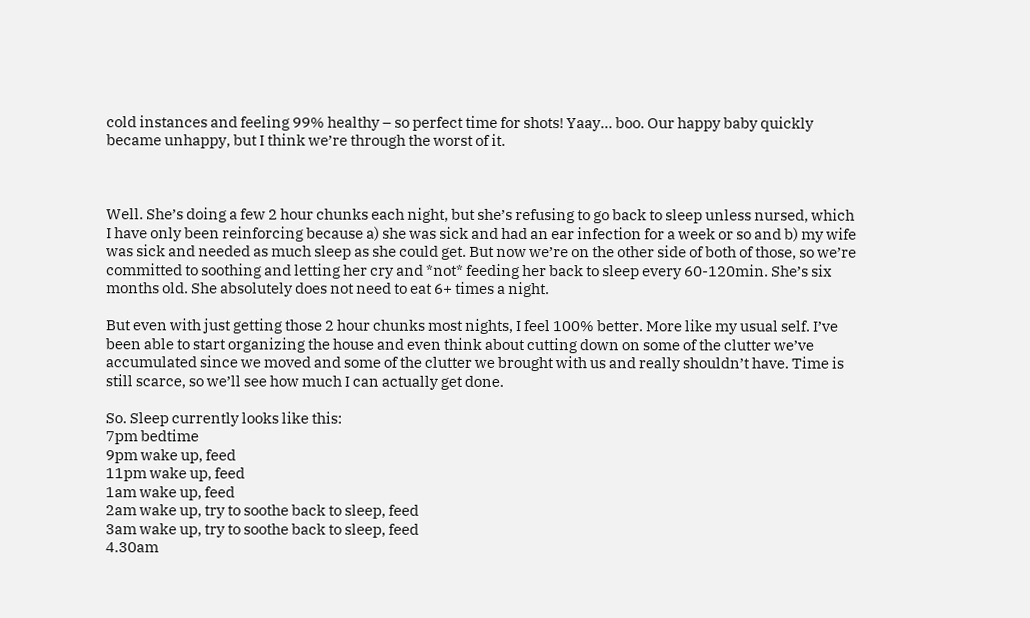cold instances and feeling 99% healthy – so perfect time for shots! Yaay… boo. Our happy baby quickly became unhappy, but I think we’re through the worst of it.



Well. She’s doing a few 2 hour chunks each night, but she’s refusing to go back to sleep unless nursed, which I have only been reinforcing because a) she was sick and had an ear infection for a week or so and b) my wife was sick and needed as much sleep as she could get. But now we’re on the other side of both of those, so we’re committed to soothing and letting her cry and *not* feeding her back to sleep every 60-120min. She’s six months old. She absolutely does not need to eat 6+ times a night.

But even with just getting those 2 hour chunks most nights, I feel 100% better. More like my usual self. I’ve been able to start organizing the house and even think about cutting down on some of the clutter we’ve accumulated since we moved and some of the clutter we brought with us and really shouldn’t have. Time is still scarce, so we’ll see how much I can actually get done.

So. Sleep currently looks like this:
7pm bedtime
9pm wake up, feed
11pm wake up, feed
1am wake up, feed
2am wake up, try to soothe back to sleep, feed
3am wake up, try to soothe back to sleep, feed
4.30am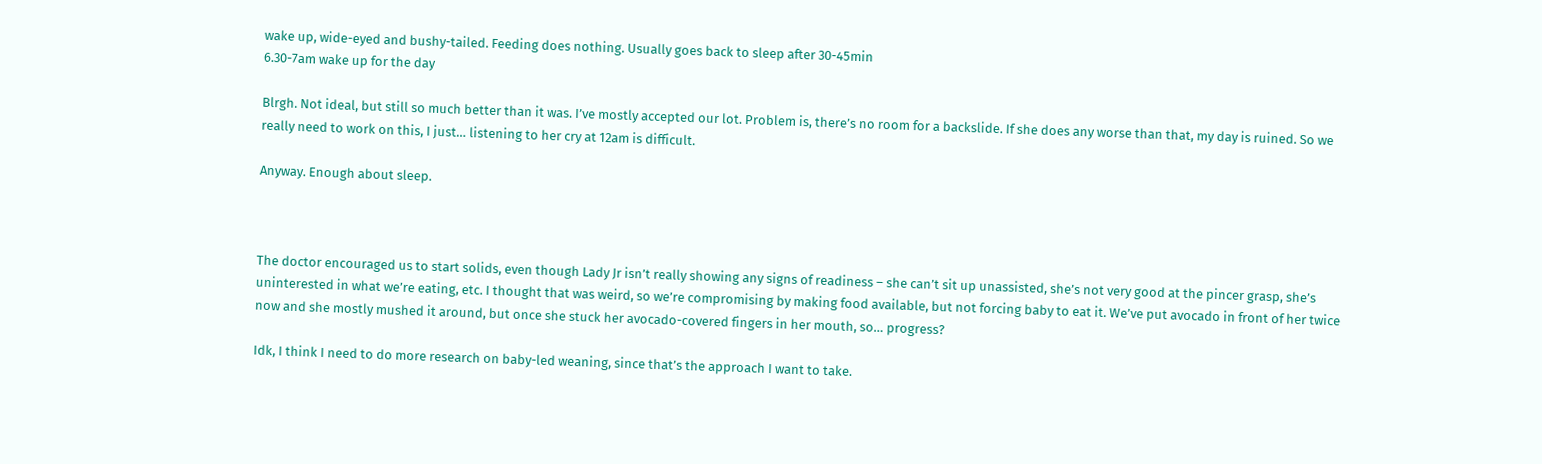wake up, wide-eyed and bushy-tailed. Feeding does nothing. Usually goes back to sleep after 30-45min
6.30-7am wake up for the day

Blrgh. Not ideal, but still so much better than it was. I’ve mostly accepted our lot. Problem is, there’s no room for a backslide. If she does any worse than that, my day is ruined. So we really need to work on this, I just… listening to her cry at 12am is difficult.

Anyway. Enough about sleep.



The doctor encouraged us to start solids, even though Lady Jr isn’t really showing any signs of readiness – she can’t sit up unassisted, she’s not very good at the pincer grasp, she’s uninterested in what we’re eating, etc. I thought that was weird, so we’re compromising by making food available, but not forcing baby to eat it. We’ve put avocado in front of her twice now and she mostly mushed it around, but once she stuck her avocado-covered fingers in her mouth, so… progress?

Idk, I think I need to do more research on baby-led weaning, since that’s the approach I want to take.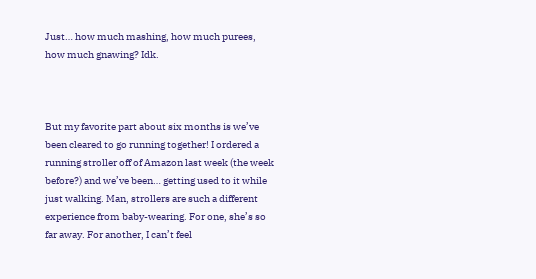Just… how much mashing, how much purees, how much gnawing? Idk.



But my favorite part about six months is we’ve been cleared to go running together! I ordered a running stroller off of Amazon last week (the week before?) and we’ve been… getting used to it while just walking. Man, strollers are such a different experience from baby-wearing. For one, she’s so far away. For another, I can’t feel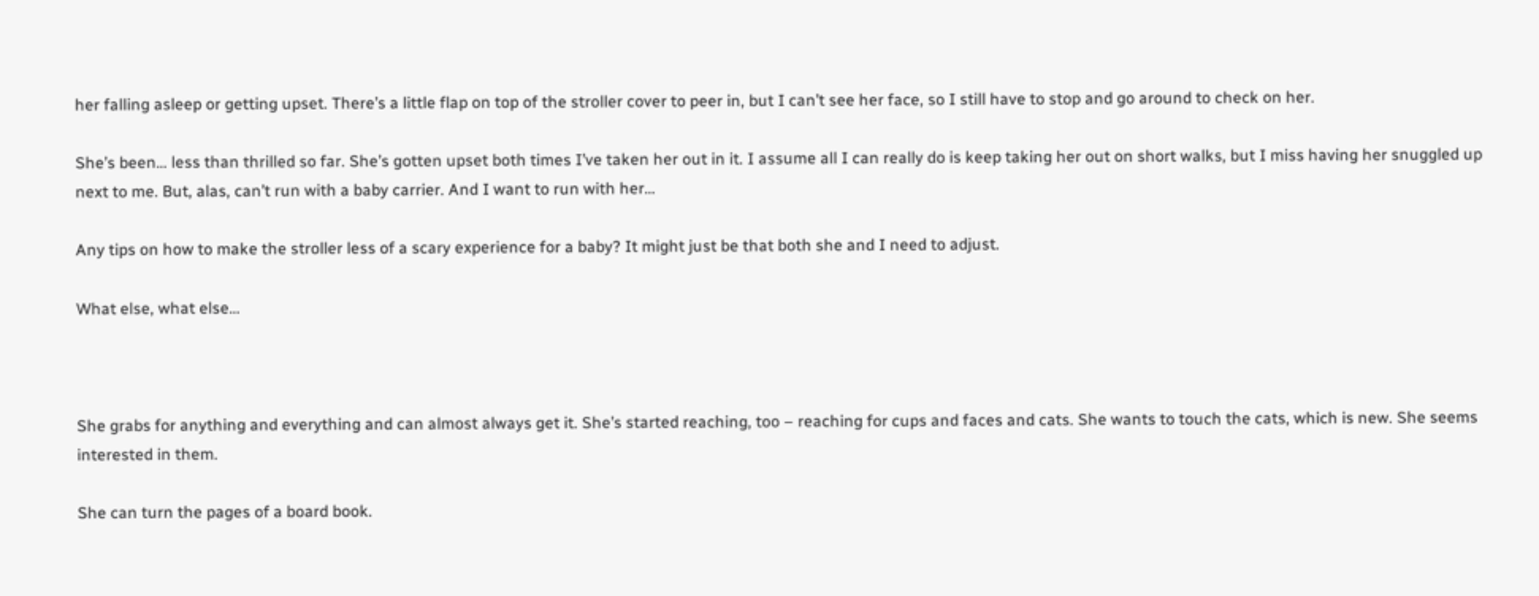her falling asleep or getting upset. There’s a little flap on top of the stroller cover to peer in, but I can’t see her face, so I still have to stop and go around to check on her.

She’s been… less than thrilled so far. She’s gotten upset both times I’ve taken her out in it. I assume all I can really do is keep taking her out on short walks, but I miss having her snuggled up next to me. But, alas, can’t run with a baby carrier. And I want to run with her…

Any tips on how to make the stroller less of a scary experience for a baby? It might just be that both she and I need to adjust.

What else, what else…



She grabs for anything and everything and can almost always get it. She’s started reaching, too – reaching for cups and faces and cats. She wants to touch the cats, which is new. She seems interested in them.

She can turn the pages of a board book.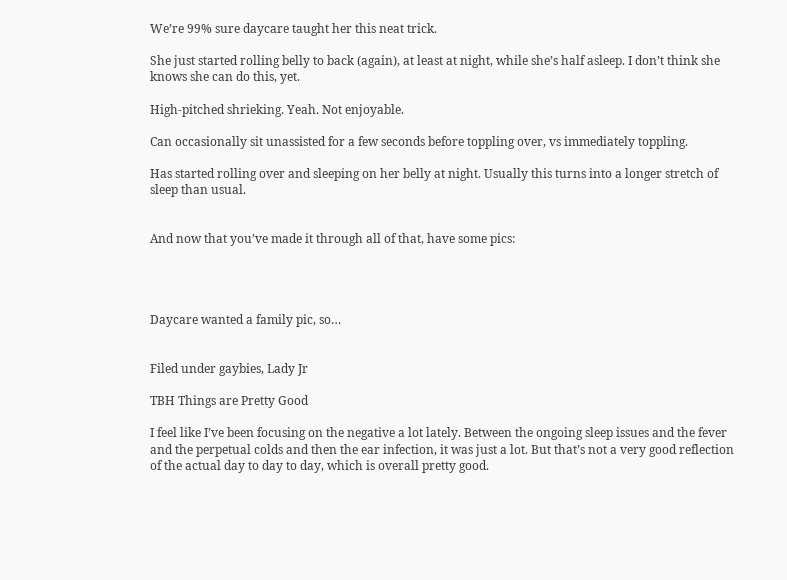We’re 99% sure daycare taught her this neat trick.

She just started rolling belly to back (again), at least at night, while she’s half asleep. I don’t think she knows she can do this, yet.

High-pitched shrieking. Yeah. Not enjoyable.

Can occasionally sit unassisted for a few seconds before toppling over, vs immediately toppling.

Has started rolling over and sleeping on her belly at night. Usually this turns into a longer stretch of sleep than usual.


And now that you’ve made it through all of that, have some pics:




Daycare wanted a family pic, so…


Filed under gaybies, Lady Jr

TBH Things are Pretty Good

I feel like I’ve been focusing on the negative a lot lately. Between the ongoing sleep issues and the fever and the perpetual colds and then the ear infection, it was just a lot. But that’s not a very good reflection of the actual day to day to day, which is overall pretty good.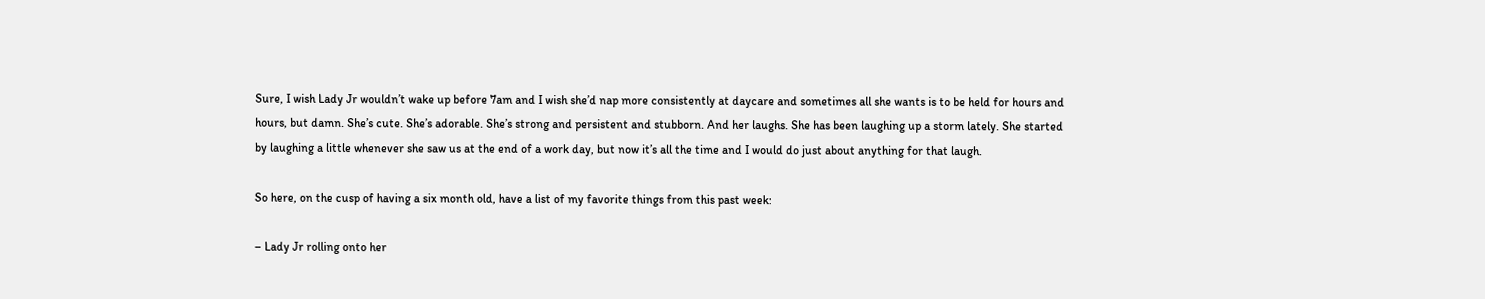Sure, I wish Lady Jr wouldn’t wake up before 7am and I wish she’d nap more consistently at daycare and sometimes all she wants is to be held for hours and hours, but damn. She’s cute. She’s adorable. She’s strong and persistent and stubborn. And her laughs. She has been laughing up a storm lately. She started by laughing a little whenever she saw us at the end of a work day, but now it’s all the time and I would do just about anything for that laugh.

So here, on the cusp of having a six month old, have a list of my favorite things from this past week:

– Lady Jr rolling onto her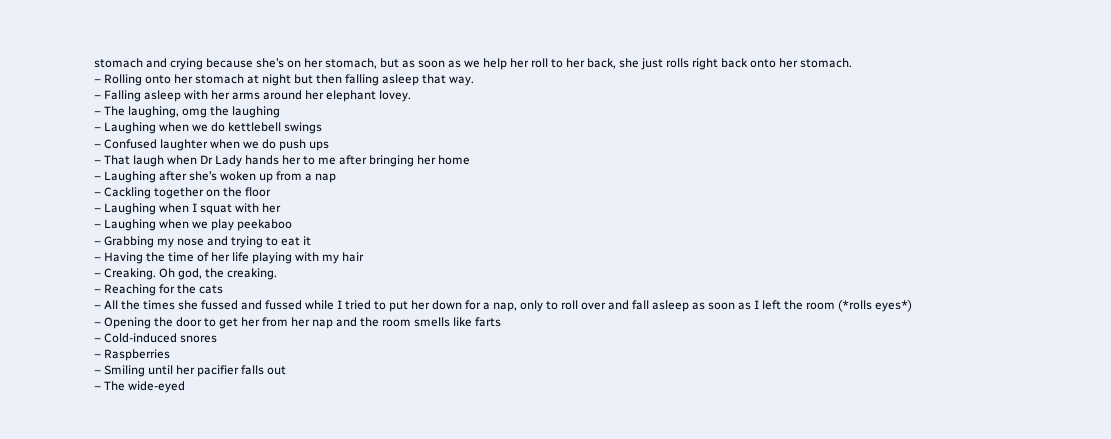stomach and crying because she’s on her stomach, but as soon as we help her roll to her back, she just rolls right back onto her stomach.
– Rolling onto her stomach at night but then falling asleep that way.
– Falling asleep with her arms around her elephant lovey.
– The laughing, omg the laughing
– Laughing when we do kettlebell swings
– Confused laughter when we do push ups
– That laugh when Dr Lady hands her to me after bringing her home
– Laughing after she’s woken up from a nap
– Cackling together on the floor
– Laughing when I squat with her
– Laughing when we play peekaboo
– Grabbing my nose and trying to eat it
– Having the time of her life playing with my hair
– Creaking. Oh god, the creaking.
– Reaching for the cats
– All the times she fussed and fussed while I tried to put her down for a nap, only to roll over and fall asleep as soon as I left the room (*rolls eyes*)
– Opening the door to get her from her nap and the room smells like farts
– Cold-induced snores
– Raspberries
– Smiling until her pacifier falls out
– The wide-eyed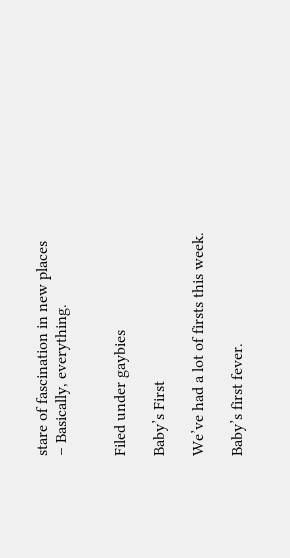stare of fascination in new places
– Basically, everything.


Filed under gaybies

Baby’s First

We’ve had a lot of firsts this week.

Baby’s first fever.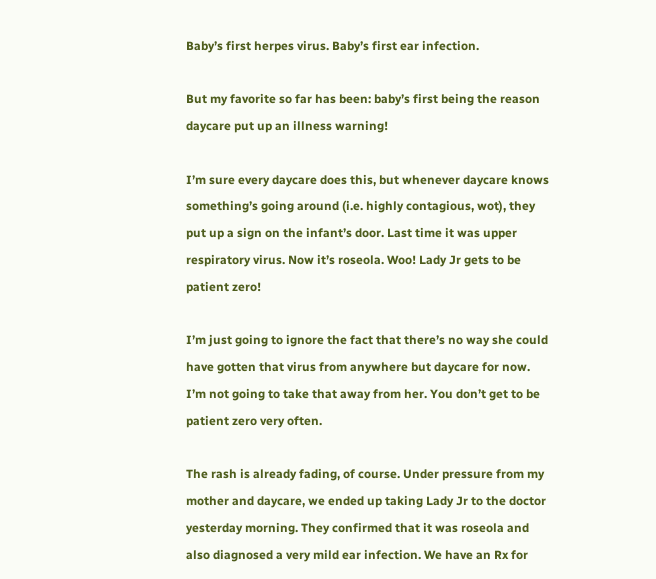Baby’s first herpes virus. Baby’s first ear infection.

But my favorite so far has been: baby’s first being the reason daycare put up an illness warning!

I’m sure every daycare does this, but whenever daycare knows something’s going around (i.e. highly contagious, wot), they put up a sign on the infant’s door. Last time it was upper respiratory virus. Now it’s roseola. Woo! Lady Jr gets to be patient zero!

I’m just going to ignore the fact that there’s no way she could have gotten that virus from anywhere but daycare for now. I’m not going to take that away from her. You don’t get to be patient zero very often.

The rash is already fading, of course. Under pressure from my mother and daycare, we ended up taking Lady Jr to the doctor yesterday morning. They confirmed that it was roseola and also diagnosed a very mild ear infection. We have an Rx for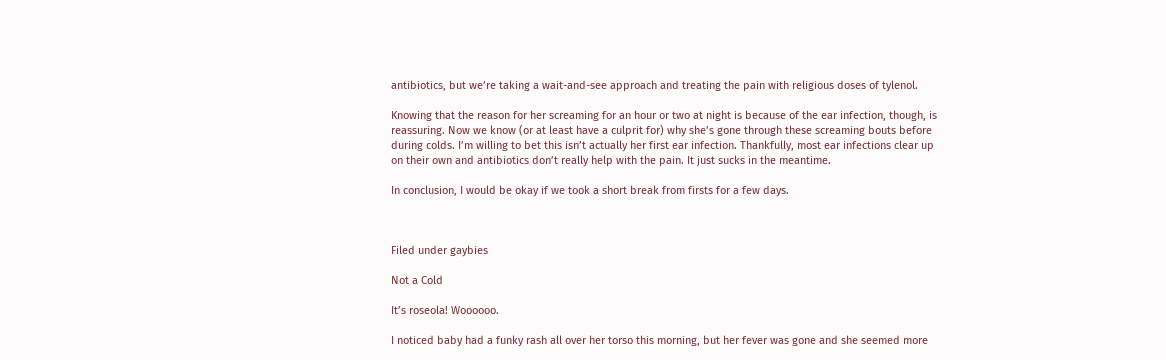antibiotics, but we’re taking a wait-and-see approach and treating the pain with religious doses of tylenol.

Knowing that the reason for her screaming for an hour or two at night is because of the ear infection, though, is reassuring. Now we know (or at least have a culprit for) why she’s gone through these screaming bouts before during colds. I’m willing to bet this isn’t actually her first ear infection. Thankfully, most ear infections clear up on their own and antibiotics don’t really help with the pain. It just sucks in the meantime.

In conclusion, I would be okay if we took a short break from firsts for a few days.



Filed under gaybies

Not a Cold

It’s roseola! Woooooo.

I noticed baby had a funky rash all over her torso this morning, but her fever was gone and she seemed more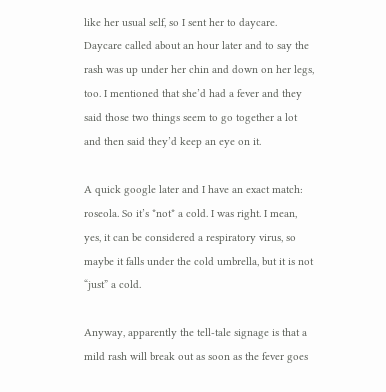like her usual self, so I sent her to daycare. Daycare called about an hour later and to say the rash was up under her chin and down on her legs, too. I mentioned that she’d had a fever and they said those two things seem to go together a lot and then said they’d keep an eye on it.

A quick google later and I have an exact match: roseola. So it’s *not* a cold. I was right. I mean, yes, it can be considered a respiratory virus, so maybe it falls under the cold umbrella, but it is not “just” a cold.

Anyway, apparently the tell-tale signage is that a mild rash will break out as soon as the fever goes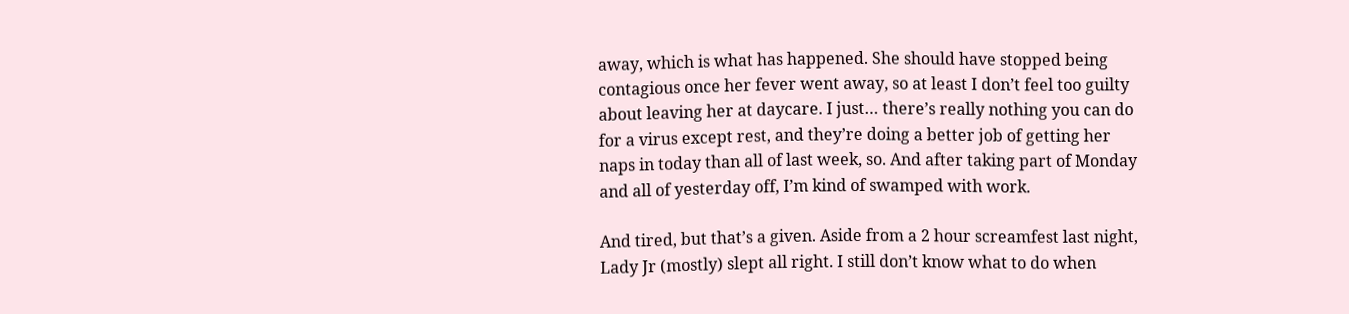away, which is what has happened. She should have stopped being contagious once her fever went away, so at least I don’t feel too guilty about leaving her at daycare. I just… there’s really nothing you can do for a virus except rest, and they’re doing a better job of getting her naps in today than all of last week, so. And after taking part of Monday and all of yesterday off, I’m kind of swamped with work.

And tired, but that’s a given. Aside from a 2 hour screamfest last night, Lady Jr (mostly) slept all right. I still don’t know what to do when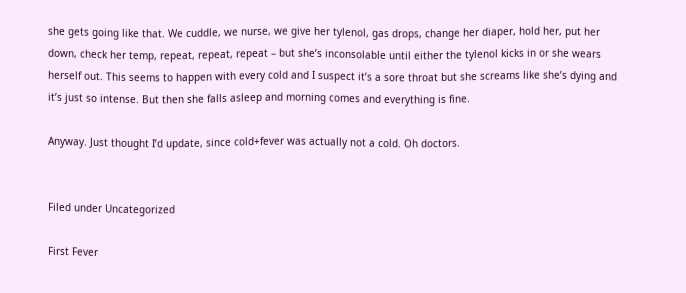she gets going like that. We cuddle, we nurse, we give her tylenol, gas drops, change her diaper, hold her, put her down, check her temp, repeat, repeat, repeat – but she’s inconsolable until either the tylenol kicks in or she wears herself out. This seems to happen with every cold and I suspect it’s a sore throat but she screams like she’s dying and it’s just so intense. But then she falls asleep and morning comes and everything is fine.

Anyway. Just thought I’d update, since cold+fever was actually not a cold. Oh doctors.


Filed under Uncategorized

First Fever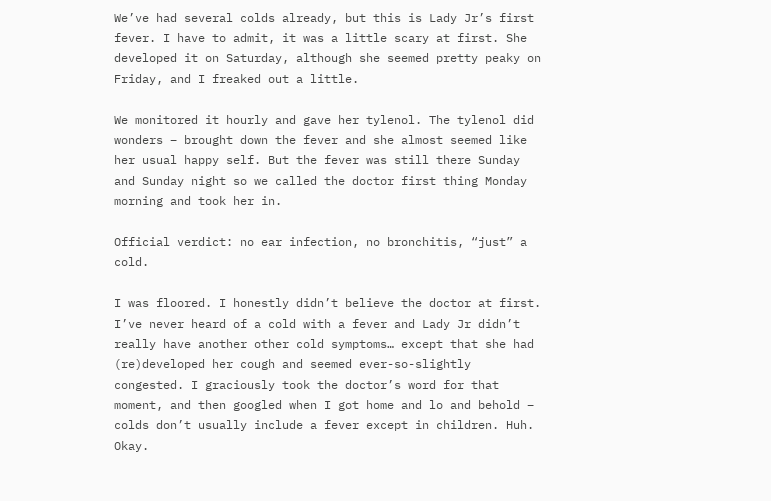We’ve had several colds already, but this is Lady Jr’s first fever. I have to admit, it was a little scary at first. She developed it on Saturday, although she seemed pretty peaky on Friday, and I freaked out a little.

We monitored it hourly and gave her tylenol. The tylenol did wonders – brought down the fever and she almost seemed like her usual happy self. But the fever was still there Sunday and Sunday night so we called the doctor first thing Monday morning and took her in.

Official verdict: no ear infection, no bronchitis, “just” a cold.

I was floored. I honestly didn’t believe the doctor at first. I’ve never heard of a cold with a fever and Lady Jr didn’t really have another other cold symptoms… except that she had (re)developed her cough and seemed ever-so-slightly congested. I graciously took the doctor’s word for that moment, and then googled when I got home and lo and behold – colds don’t usually include a fever except in children. Huh. Okay.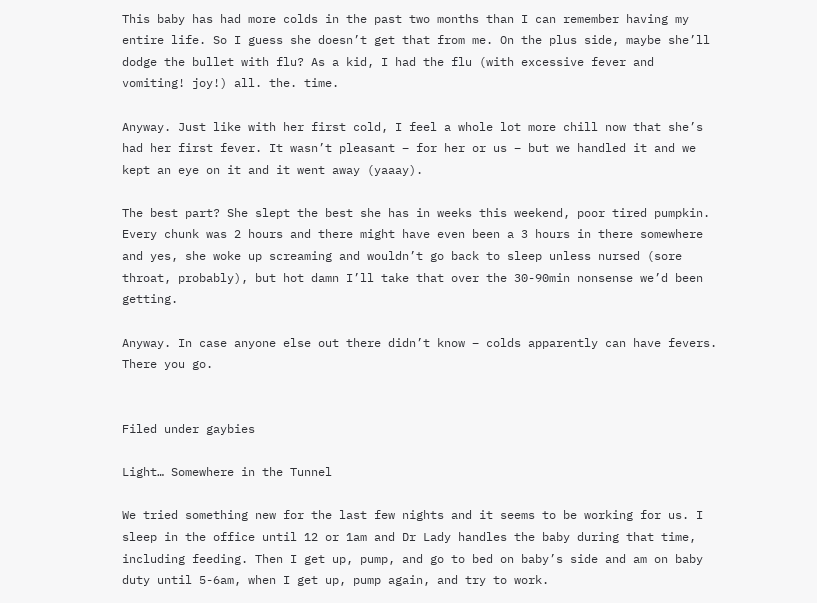This baby has had more colds in the past two months than I can remember having my entire life. So I guess she doesn’t get that from me. On the plus side, maybe she’ll dodge the bullet with flu? As a kid, I had the flu (with excessive fever and vomiting! joy!) all. the. time.

Anyway. Just like with her first cold, I feel a whole lot more chill now that she’s had her first fever. It wasn’t pleasant – for her or us – but we handled it and we kept an eye on it and it went away (yaaay).

The best part? She slept the best she has in weeks this weekend, poor tired pumpkin. Every chunk was 2 hours and there might have even been a 3 hours in there somewhere and yes, she woke up screaming and wouldn’t go back to sleep unless nursed (sore throat, probably), but hot damn I’ll take that over the 30-90min nonsense we’d been getting.

Anyway. In case anyone else out there didn’t know – colds apparently can have fevers. There you go.


Filed under gaybies

Light… Somewhere in the Tunnel

We tried something new for the last few nights and it seems to be working for us. I sleep in the office until 12 or 1am and Dr Lady handles the baby during that time, including feeding. Then I get up, pump, and go to bed on baby’s side and am on baby duty until 5-6am, when I get up, pump again, and try to work.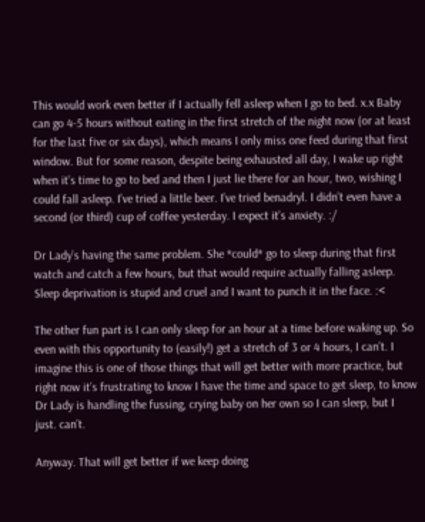This would work even better if I actually fell asleep when I go to bed. x.x Baby can go 4-5 hours without eating in the first stretch of the night now (or at least for the last five or six days), which means I only miss one feed during that first window. But for some reason, despite being exhausted all day, I wake up right when it’s time to go to bed and then I just lie there for an hour, two, wishing I could fall asleep. I’ve tried a little beer. I’ve tried benadryl. I didn’t even have a second (or third) cup of coffee yesterday. I expect it’s anxiety. :/

Dr Lady’s having the same problem. She *could* go to sleep during that first watch and catch a few hours, but that would require actually falling asleep. Sleep deprivation is stupid and cruel and I want to punch it in the face. :<

The other fun part is I can only sleep for an hour at a time before waking up. So even with this opportunity to (easily!) get a stretch of 3 or 4 hours, I can’t. I imagine this is one of those things that will get better with more practice, but right now it’s frustrating to know I have the time and space to get sleep, to know Dr Lady is handling the fussing, crying baby on her own so I can sleep, but I just. can’t.

Anyway. That will get better if we keep doing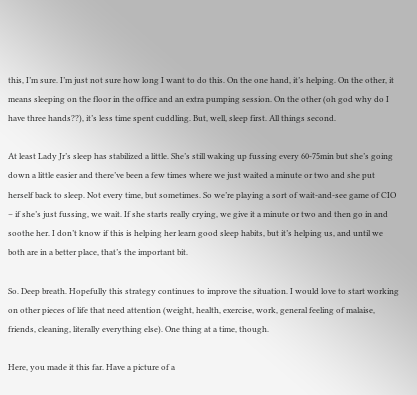this, I’m sure. I’m just not sure how long I want to do this. On the one hand, it’s helping. On the other, it means sleeping on the floor in the office and an extra pumping session. On the other (oh god why do I have three hands??), it’s less time spent cuddling. But, well, sleep first. All things second.

At least Lady Jr’s sleep has stabilized a little. She’s still waking up fussing every 60-75min but she’s going down a little easier and there’ve been a few times where we just waited a minute or two and she put herself back to sleep. Not every time, but sometimes. So we’re playing a sort of wait-and-see game of CIO – if she’s just fussing, we wait. If she starts really crying, we give it a minute or two and then go in and soothe her. I don’t know if this is helping her learn good sleep habits, but it’s helping us, and until we both are in a better place, that’s the important bit.

So. Deep breath. Hopefully this strategy continues to improve the situation. I would love to start working on other pieces of life that need attention (weight, health, exercise, work, general feeling of malaise, friends, cleaning, literally everything else). One thing at a time, though.

Here, you made it this far. Have a picture of a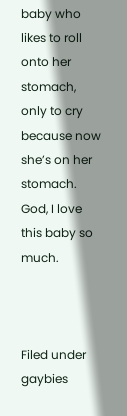baby who likes to roll onto her stomach, only to cry because now she’s on her stomach. God, I love this baby so much.



Filed under gaybies